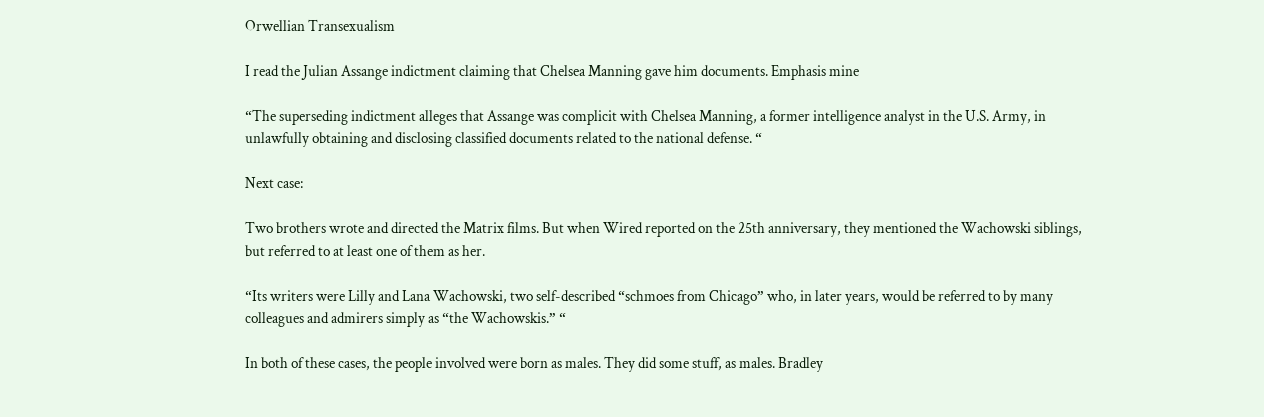Orwellian Transexualism

I read the Julian Assange indictment claiming that Chelsea Manning gave him documents. Emphasis mine

“The superseding indictment alleges that Assange was complicit with Chelsea Manning, a former intelligence analyst in the U.S. Army, in unlawfully obtaining and disclosing classified documents related to the national defense. “

Next case:

Two brothers wrote and directed the Matrix films. But when Wired reported on the 25th anniversary, they mentioned the Wachowski siblings, but referred to at least one of them as her.

“Its writers were Lilly and Lana Wachowski, two self-described “schmoes from Chicago” who, in later years, would be referred to by many colleagues and admirers simply as “the Wachowskis.” “

In both of these cases, the people involved were born as males. They did some stuff, as males. Bradley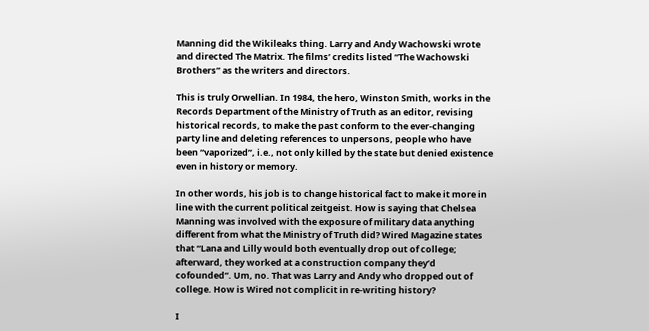Manning did the Wikileaks thing. Larry and Andy Wachowski wrote and directed The Matrix. The films’ credits listed “The Wachowski Brothers” as the writers and directors.

This is truly Orwellian. In 1984, the hero, Winston Smith, works in the Records Department of the Ministry of Truth as an editor, revising historical records, to make the past conform to the ever-changing party line and deleting references to unpersons, people who have been “vaporized”, i.e., not only killed by the state but denied existence even in history or memory.

In other words, his job is to change historical fact to make it more in line with the current political zeitgeist. How is saying that Chelsea Manning was involved with the exposure of military data anything different from what the Ministry of Truth did? Wired Magazine states that “Lana and Lilly would both eventually drop out of college; afterward, they worked at a construction company they’d cofounded”. Um, no. That was Larry and Andy who dropped out of college. How is Wired not complicit in re-writing history?

I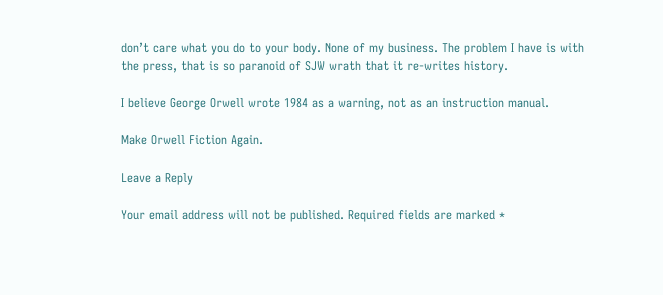don’t care what you do to your body. None of my business. The problem I have is with the press, that is so paranoid of SJW wrath that it re-writes history.

I believe George Orwell wrote 1984 as a warning, not as an instruction manual.

Make Orwell Fiction Again.

Leave a Reply

Your email address will not be published. Required fields are marked *